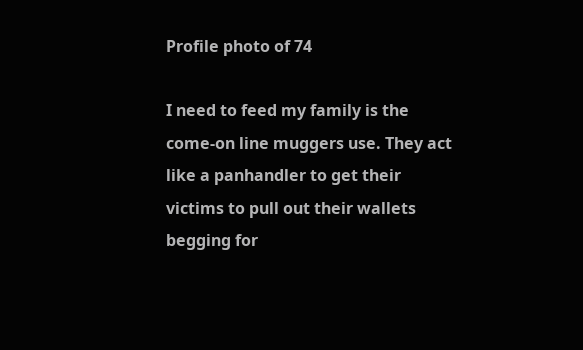Profile photo of 74

I need to feed my family is the come-on line muggers use. They act like a panhandler to get their victims to pull out their wallets begging for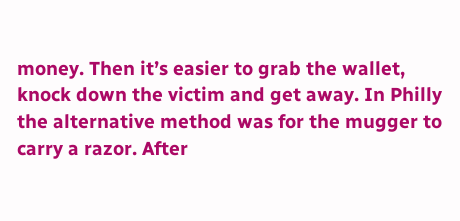money. Then it’s easier to grab the wallet, knock down the victim and get away. In Philly the alternative method was for the mugger to carry a razor. After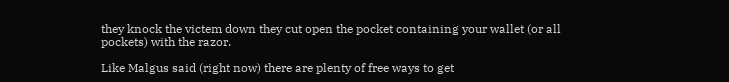they knock the victem down they cut open the pocket containing your wallet (or all pockets) with the razor.

Like Malgus said (right now) there are plenty of free ways to get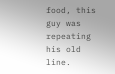food, this guy was repeating his old line.